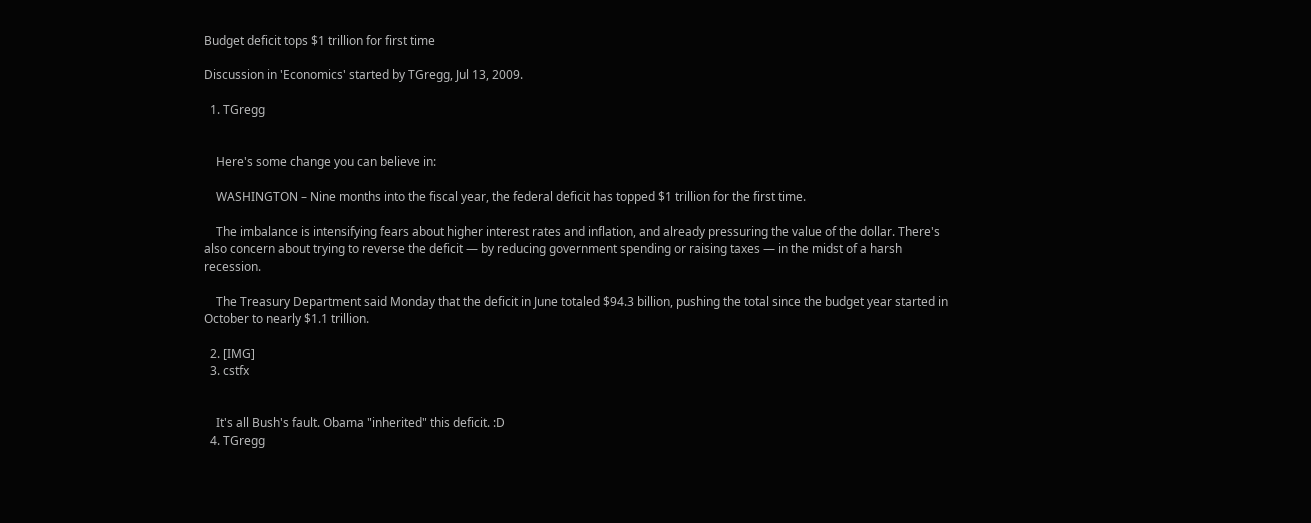Budget deficit tops $1 trillion for first time

Discussion in 'Economics' started by TGregg, Jul 13, 2009.

  1. TGregg


    Here's some change you can believe in:

    WASHINGTON – Nine months into the fiscal year, the federal deficit has topped $1 trillion for the first time.

    The imbalance is intensifying fears about higher interest rates and inflation, and already pressuring the value of the dollar. There's also concern about trying to reverse the deficit — by reducing government spending or raising taxes — in the midst of a harsh recession.

    The Treasury Department said Monday that the deficit in June totaled $94.3 billion, pushing the total since the budget year started in October to nearly $1.1 trillion.

  2. [IMG]
  3. cstfx


    It's all Bush's fault. Obama "inherited" this deficit. :D
  4. TGregg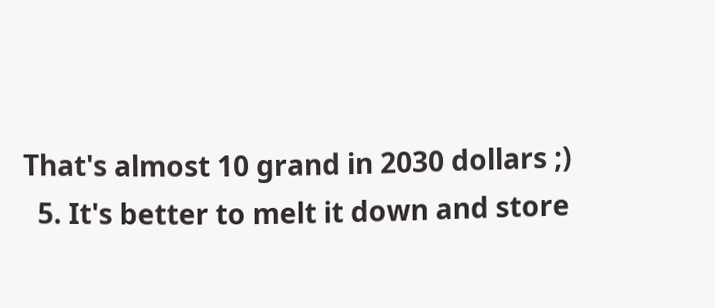That's almost 10 grand in 2030 dollars ;)
  5. It's better to melt it down and store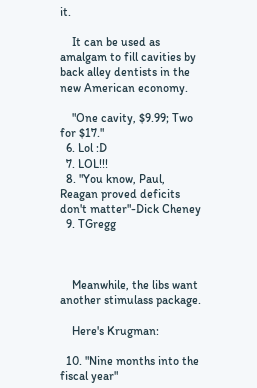it.

    It can be used as amalgam to fill cavities by back alley dentists in the new American economy.

    "One cavity, $9.99; Two for $17."
  6. Lol :D
  7. LOL!!!
  8. "You know, Paul, Reagan proved deficits don't matter"-Dick Cheney
  9. TGregg



    Meanwhile, the libs want another stimulass package.

    Here's Krugman:

  10. "Nine months into the fiscal year"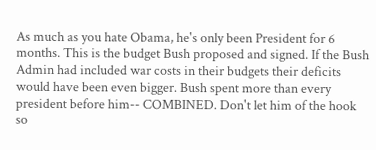As much as you hate Obama, he's only been President for 6 months. This is the budget Bush proposed and signed. If the Bush Admin had included war costs in their budgets their deficits would have been even bigger. Bush spent more than every president before him-- COMBINED. Don't let him of the hook so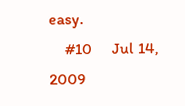easy.
    #10     Jul 14, 2009